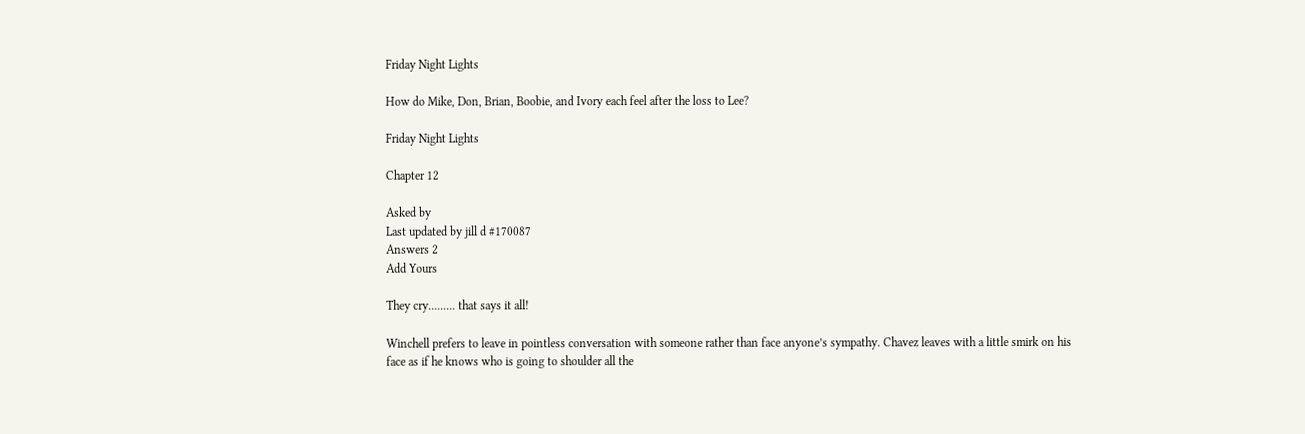Friday Night Lights

How do Mike, Don, Brian, Boobie, and Ivory each feel after the loss to Lee?

Friday Night Lights

Chapter 12

Asked by
Last updated by jill d #170087
Answers 2
Add Yours

They cry......... that says it all!

Winchell prefers to leave in pointless conversation with someone rather than face anyone’s sympathy. Chavez leaves with a little smirk on his face as if he knows who is going to shoulder all the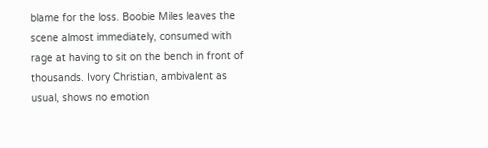blame for the loss. Boobie Miles leaves the scene almost immediately, consumed with rage at having to sit on the bench in front of thousands. Ivory Christian, ambivalent as usual, shows no emotion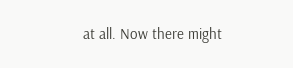at all. Now there might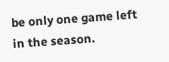be only one game left in the season.